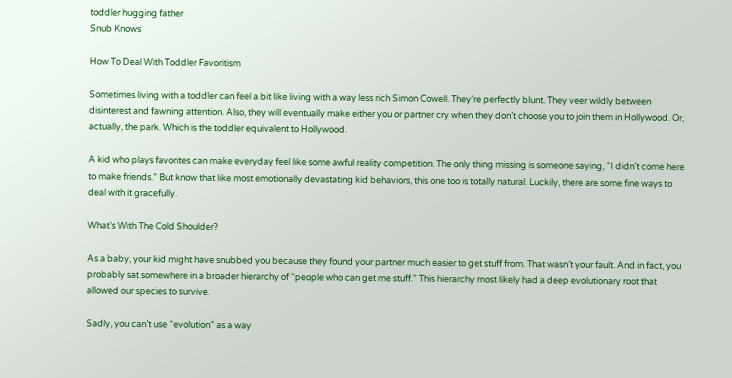toddler hugging father
Snub Knows

How To Deal With Toddler Favoritism

Sometimes living with a toddler can feel a bit like living with a way less rich Simon Cowell. They’re perfectly blunt. They veer wildly between disinterest and fawning attention. Also, they will eventually make either you or partner cry when they don’t choose you to join them in Hollywood. Or, actually, the park. Which is the toddler equivalent to Hollywood.

A kid who plays favorites can make everyday feel like some awful reality competition. The only thing missing is someone saying, “I didn’t come here to make friends.” But know that like most emotionally devastating kid behaviors, this one too is totally natural. Luckily, there are some fine ways to deal with it gracefully.

What’s With The Cold Shoulder?

As a baby, your kid might have snubbed you because they found your partner much easier to get stuff from. That wasn’t your fault. And in fact, you probably sat somewhere in a broader hierarchy of “people who can get me stuff.” This hierarchy most likely had a deep evolutionary root that allowed our species to survive.

Sadly, you can’t use “evolution” as a way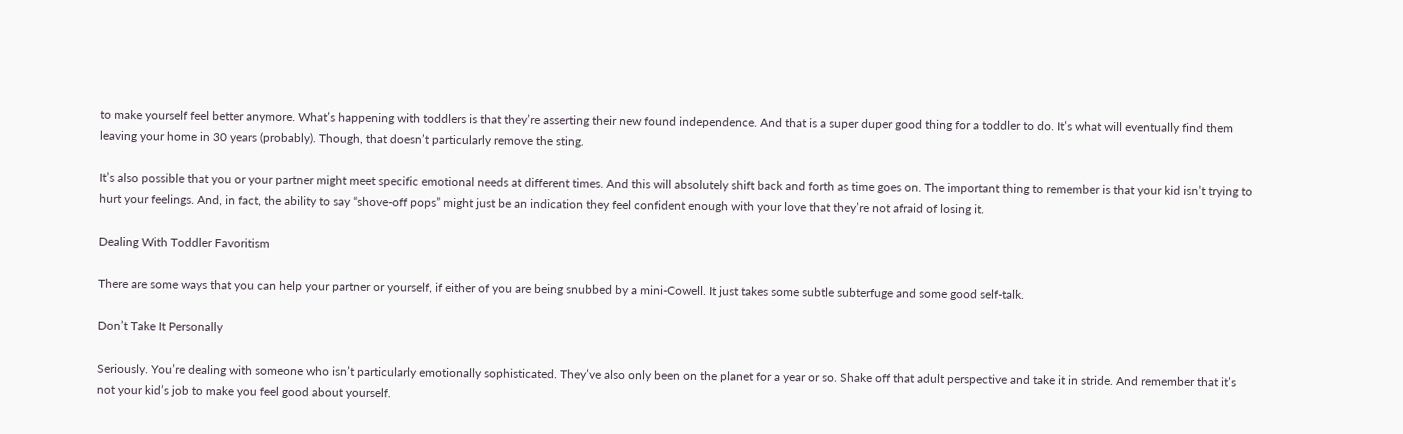to make yourself feel better anymore. What’s happening with toddlers is that they’re asserting their new found independence. And that is a super duper good thing for a toddler to do. It’s what will eventually find them leaving your home in 30 years (probably). Though, that doesn’t particularly remove the sting.

It’s also possible that you or your partner might meet specific emotional needs at different times. And this will absolutely shift back and forth as time goes on. The important thing to remember is that your kid isn’t trying to hurt your feelings. And, in fact, the ability to say “shove-off pops” might just be an indication they feel confident enough with your love that they’re not afraid of losing it.

Dealing With Toddler Favoritism

There are some ways that you can help your partner or yourself, if either of you are being snubbed by a mini-Cowell. It just takes some subtle subterfuge and some good self-talk.

Don’t Take It Personally

Seriously. You’re dealing with someone who isn’t particularly emotionally sophisticated. They’ve also only been on the planet for a year or so. Shake off that adult perspective and take it in stride. And remember that it’s not your kid’s job to make you feel good about yourself.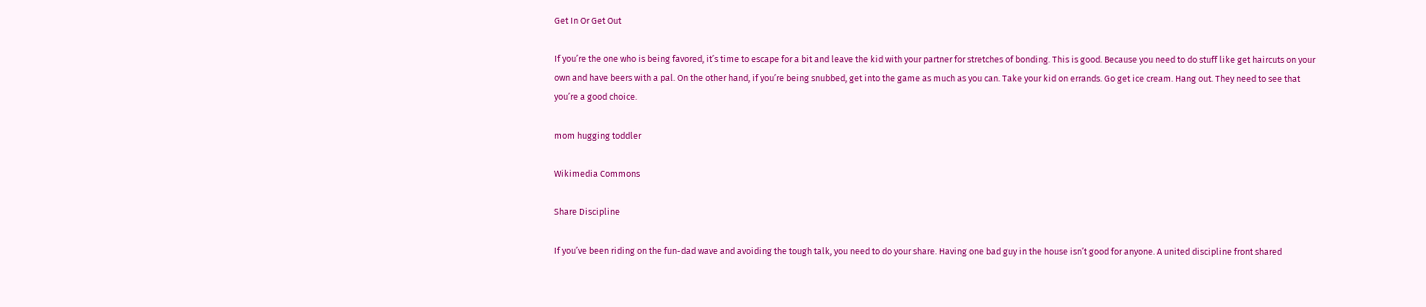Get In Or Get Out

If you’re the one who is being favored, it’s time to escape for a bit and leave the kid with your partner for stretches of bonding. This is good. Because you need to do stuff like get haircuts on your own and have beers with a pal. On the other hand, if you’re being snubbed, get into the game as much as you can. Take your kid on errands. Go get ice cream. Hang out. They need to see that you’re a good choice.

mom hugging toddler

Wikimedia Commons

Share Discipline

If you’ve been riding on the fun-dad wave and avoiding the tough talk, you need to do your share. Having one bad guy in the house isn’t good for anyone. A united discipline front shared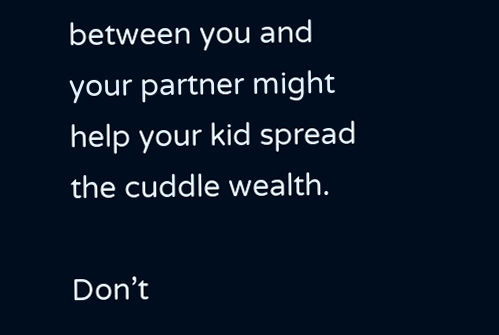between you and your partner might help your kid spread the cuddle wealth.

Don’t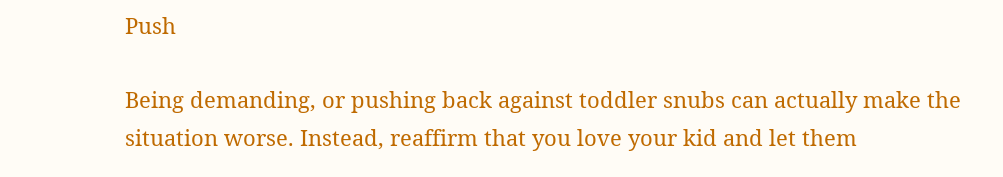Push

Being demanding, or pushing back against toddler snubs can actually make the situation worse. Instead, reaffirm that you love your kid and let them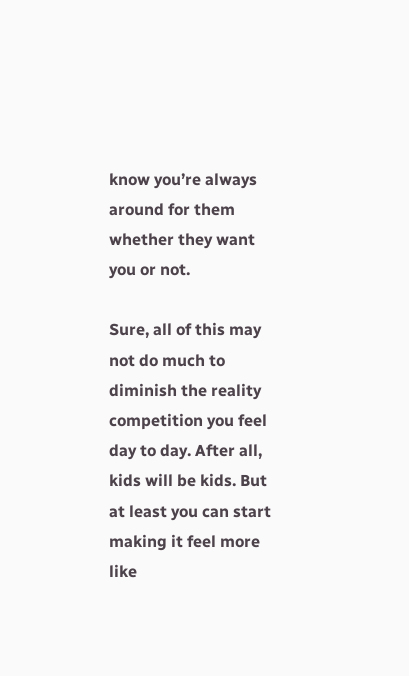know you’re always around for them whether they want you or not.

Sure, all of this may not do much to diminish the reality competition you feel day to day. After all, kids will be kids. But at least you can start making it feel more like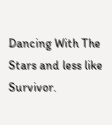Dancing With The Stars and less like Survivor.